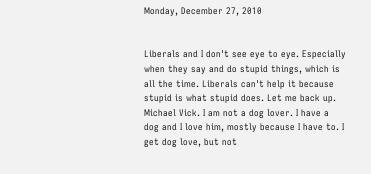Monday, December 27, 2010


Liberals and I don't see eye to eye. Especially when they say and do stupid things, which is all the time. Liberals can't help it because stupid is what stupid does. Let me back up. Michael Vick. I am not a dog lover. I have a dog and I love him, mostly because I have to. I get dog love, but not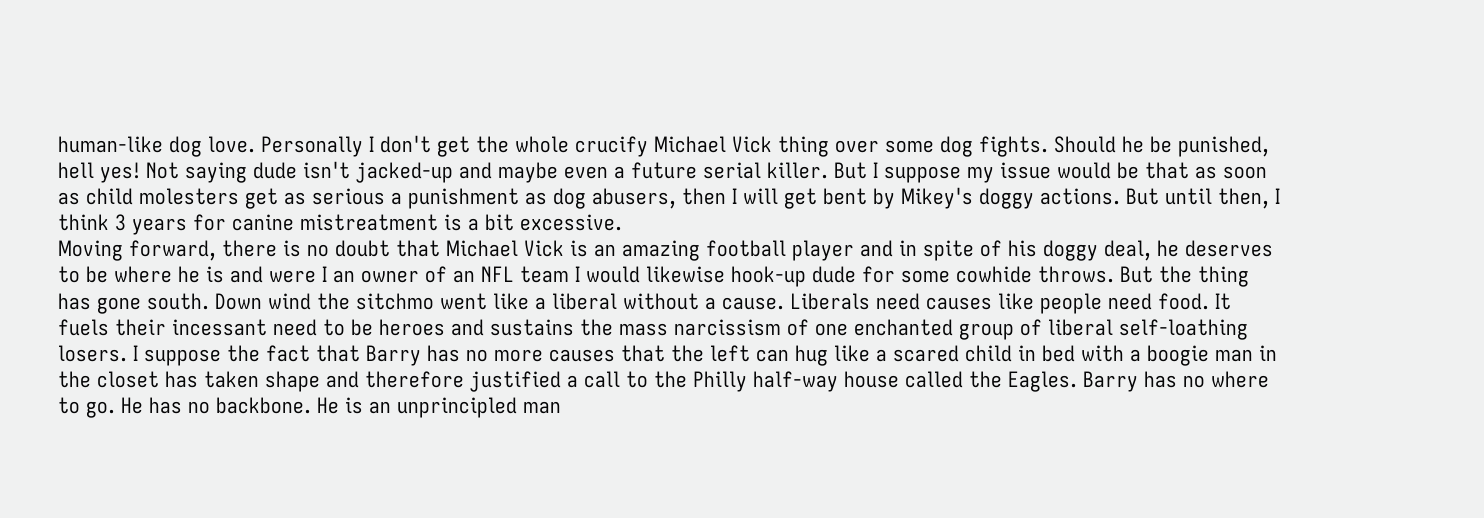human-like dog love. Personally I don't get the whole crucify Michael Vick thing over some dog fights. Should he be punished, hell yes! Not saying dude isn't jacked-up and maybe even a future serial killer. But I suppose my issue would be that as soon as child molesters get as serious a punishment as dog abusers, then I will get bent by Mikey's doggy actions. But until then, I think 3 years for canine mistreatment is a bit excessive.
Moving forward, there is no doubt that Michael Vick is an amazing football player and in spite of his doggy deal, he deserves to be where he is and were I an owner of an NFL team I would likewise hook-up dude for some cowhide throws. But the thing has gone south. Down wind the sitchmo went like a liberal without a cause. Liberals need causes like people need food. It fuels their incessant need to be heroes and sustains the mass narcissism of one enchanted group of liberal self-loathing losers. I suppose the fact that Barry has no more causes that the left can hug like a scared child in bed with a boogie man in the closet has taken shape and therefore justified a call to the Philly half-way house called the Eagles. Barry has no where to go. He has no backbone. He is an unprincipled man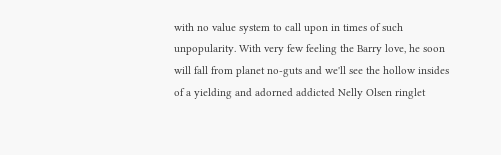with no value system to call upon in times of such unpopularity. With very few feeling the Barry love, he soon will fall from planet no-guts and we'll see the hollow insides of a yielding and adorned addicted Nelly Olsen ringlet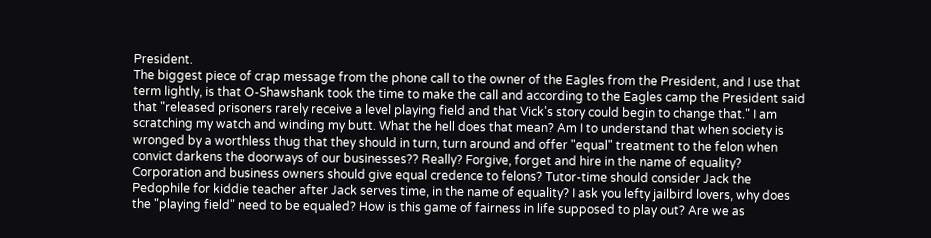President.
The biggest piece of crap message from the phone call to the owner of the Eagles from the President, and I use that term lightly, is that O-Shawshank took the time to make the call and according to the Eagles camp the President said that "released prisoners rarely receive a level playing field and that Vick's story could begin to change that." I am scratching my watch and winding my butt. What the hell does that mean? Am I to understand that when society is wronged by a worthless thug that they should in turn, turn around and offer "equal" treatment to the felon when convict darkens the doorways of our businesses?? Really? Forgive, forget and hire in the name of equality? Corporation and business owners should give equal credence to felons? Tutor-time should consider Jack the Pedophile for kiddie teacher after Jack serves time, in the name of equality? I ask you lefty jailbird lovers, why does the "playing field" need to be equaled? How is this game of fairness in life supposed to play out? Are we as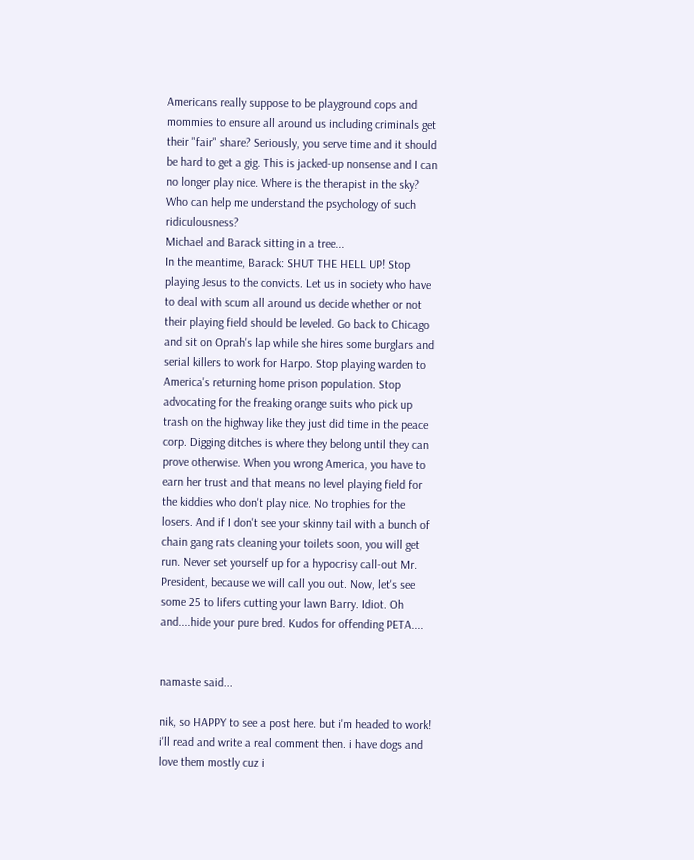Americans really suppose to be playground cops and mommies to ensure all around us including criminals get their "fair" share? Seriously, you serve time and it should be hard to get a gig. This is jacked-up nonsense and I can no longer play nice. Where is the therapist in the sky? Who can help me understand the psychology of such ridiculousness?
Michael and Barack sitting in a tree...
In the meantime, Barack: SHUT THE HELL UP! Stop playing Jesus to the convicts. Let us in society who have to deal with scum all around us decide whether or not their playing field should be leveled. Go back to Chicago and sit on Oprah's lap while she hires some burglars and serial killers to work for Harpo. Stop playing warden to America's returning home prison population. Stop advocating for the freaking orange suits who pick up trash on the highway like they just did time in the peace corp. Digging ditches is where they belong until they can prove otherwise. When you wrong America, you have to earn her trust and that means no level playing field for the kiddies who don't play nice. No trophies for the losers. And if I don't see your skinny tail with a bunch of chain gang rats cleaning your toilets soon, you will get run. Never set yourself up for a hypocrisy call-out Mr. President, because we will call you out. Now, let's see some 25 to lifers cutting your lawn Barry. Idiot. Oh and....hide your pure bred. Kudos for offending PETA....


namaste said...

nik, so HAPPY to see a post here. but i'm headed to work! i'll read and write a real comment then. i have dogs and love them mostly cuz i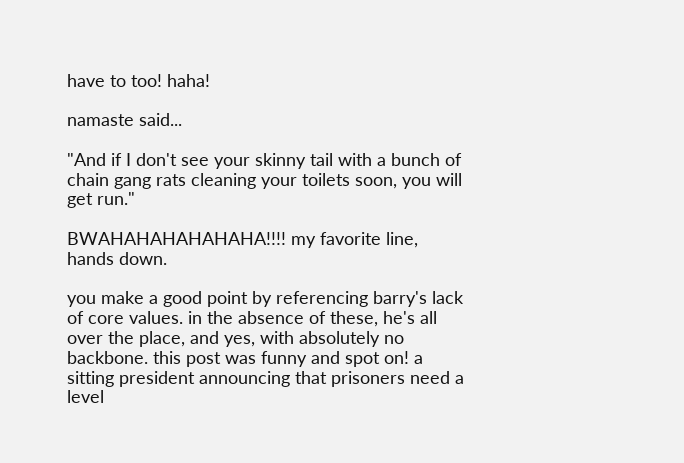have to too! haha!

namaste said...

"And if I don't see your skinny tail with a bunch of chain gang rats cleaning your toilets soon, you will get run."

BWAHAHAHAHAHAHA!!!! my favorite line, hands down.

you make a good point by referencing barry's lack of core values. in the absence of these, he's all over the place, and yes, with absolutely no backbone. this post was funny and spot on! a sitting president announcing that prisoners need a level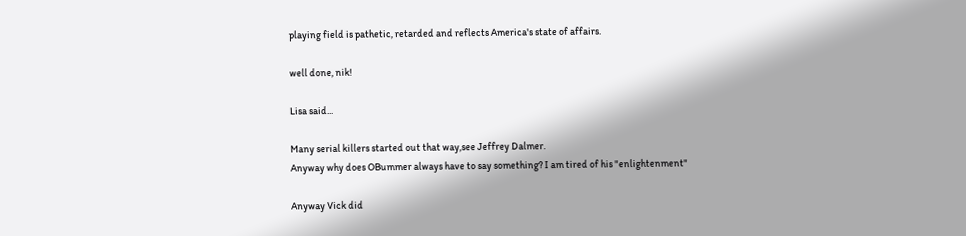playing field is pathetic, retarded and reflects America's state of affairs.

well done, nik!

Lisa said...

Many serial killers started out that way,see Jeffrey Dalmer.
Anyway why does OBummer always have to say something? I am tired of his "enlightenment"

Anyway Vick did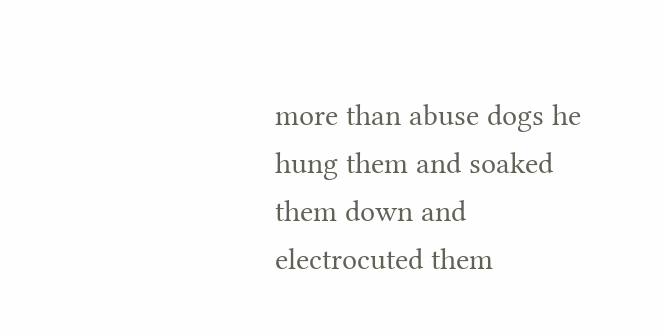more than abuse dogs he hung them and soaked them down and electrocuted them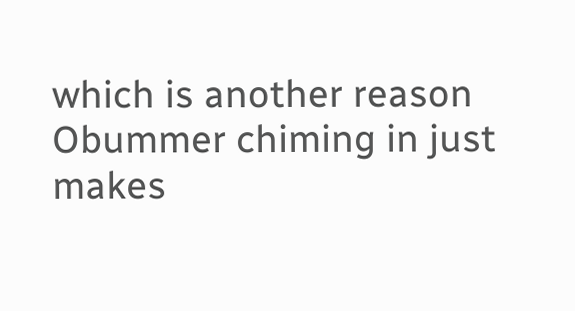which is another reason Obummer chiming in just makes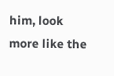him, look more like the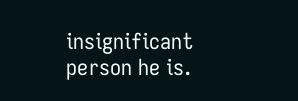insignificant person he is.